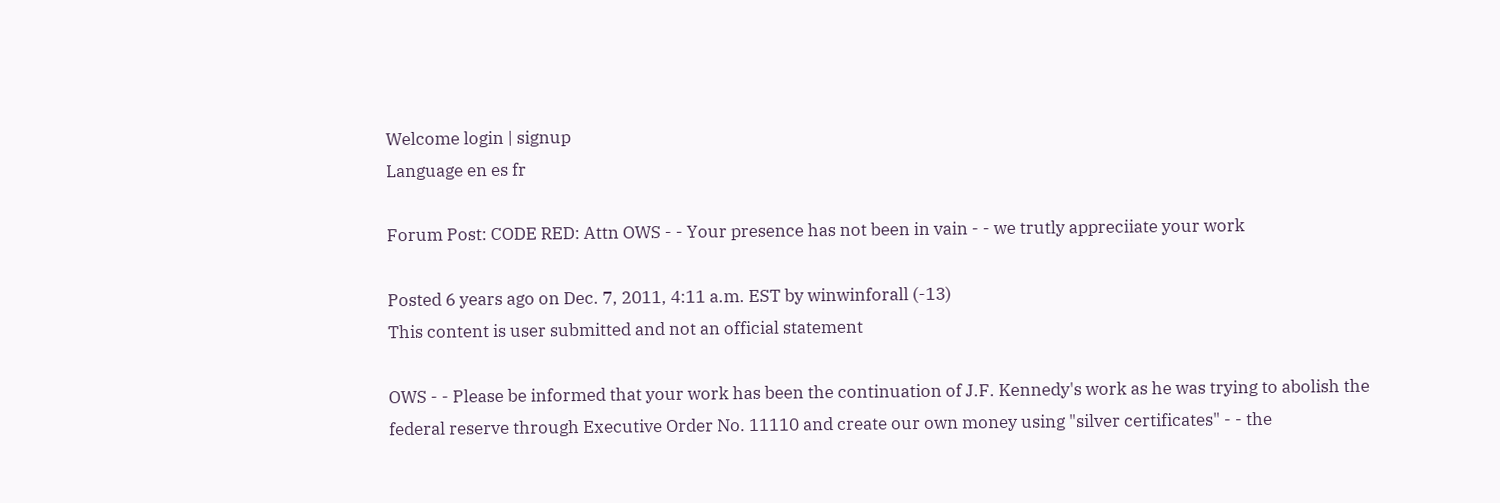Welcome login | signup
Language en es fr

Forum Post: CODE RED: Attn OWS - - Your presence has not been in vain - - we trutly appreciiate your work

Posted 6 years ago on Dec. 7, 2011, 4:11 a.m. EST by winwinforall (-13)
This content is user submitted and not an official statement

OWS - - Please be informed that your work has been the continuation of J.F. Kennedy's work as he was trying to abolish the federal reserve through Executive Order No. 11110 and create our own money using "silver certificates" - - the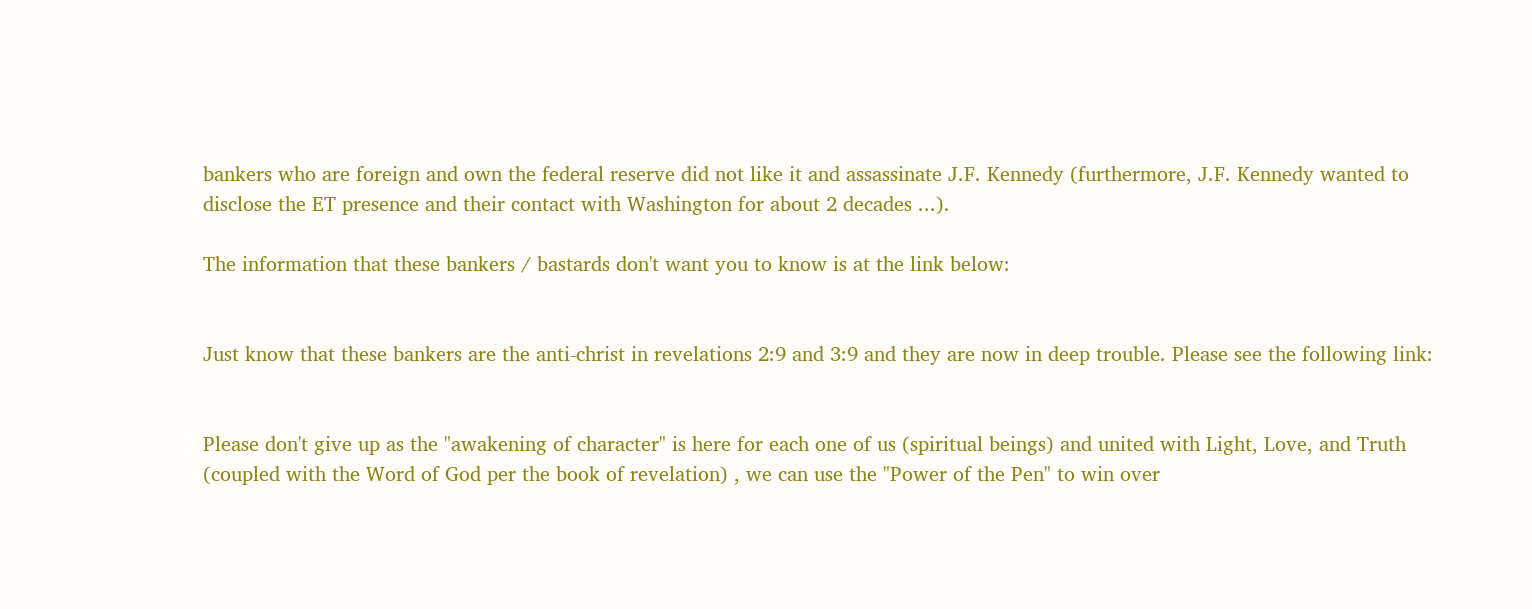bankers who are foreign and own the federal reserve did not like it and assassinate J.F. Kennedy (furthermore, J.F. Kennedy wanted to disclose the ET presence and their contact with Washington for about 2 decades ...).

The information that these bankers / bastards don't want you to know is at the link below:


Just know that these bankers are the anti-christ in revelations 2:9 and 3:9 and they are now in deep trouble. Please see the following link:


Please don't give up as the "awakening of character" is here for each one of us (spiritual beings) and united with Light, Love, and Truth (coupled with the Word of God per the book of revelation) , we can use the "Power of the Pen" to win over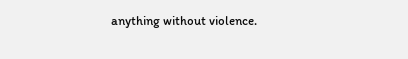anything without violence.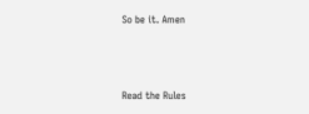So be it. Amen



Read the Rules